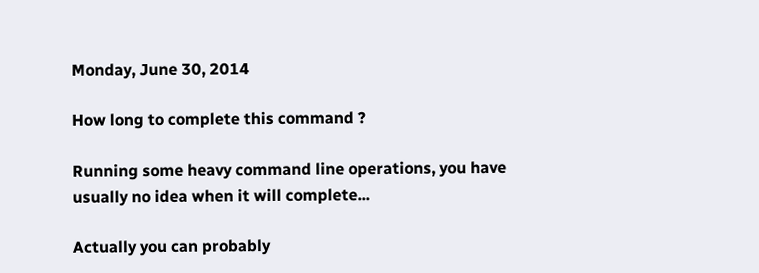Monday, June 30, 2014

How long to complete this command ?

Running some heavy command line operations, you have usually no idea when it will complete...

Actually you can probably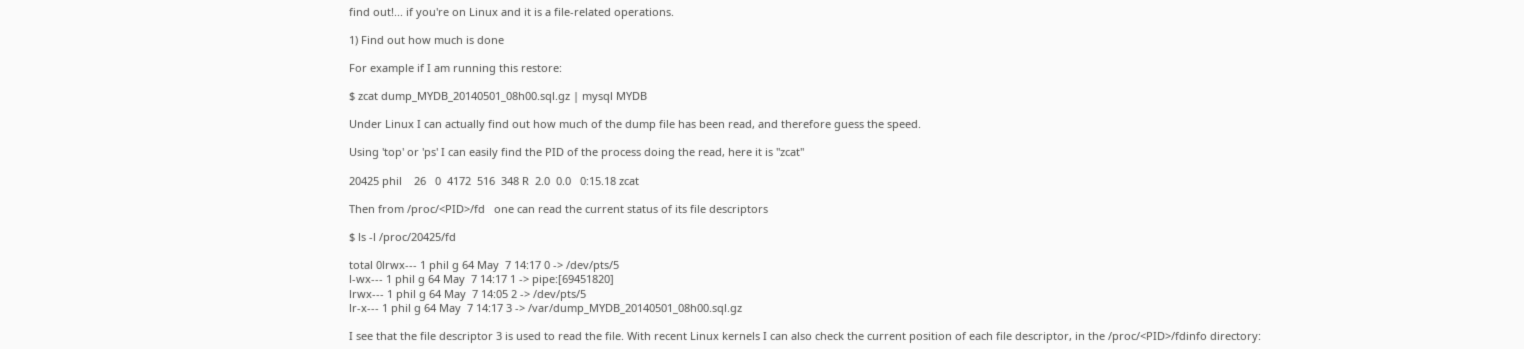find out!... if you're on Linux and it is a file-related operations.

1) Find out how much is done

For example if I am running this restore:

$ zcat dump_MYDB_20140501_08h00.sql.gz | mysql MYDB

Under Linux I can actually find out how much of the dump file has been read, and therefore guess the speed.

Using 'top' or 'ps' I can easily find the PID of the process doing the read, here it is "zcat"

20425 phil    26   0  4172  516  348 R  2.0  0.0   0:15.18 zcat

Then from /proc/<PID>/fd   one can read the current status of its file descriptors

$ ls -l /proc/20425/fd

total 0lrwx--- 1 phil g 64 May  7 14:17 0 -> /dev/pts/5
l-wx--- 1 phil g 64 May  7 14:17 1 -> pipe:[69451820]
lrwx--- 1 phil g 64 May  7 14:05 2 -> /dev/pts/5
lr-x--- 1 phil g 64 May  7 14:17 3 -> /var/dump_MYDB_20140501_08h00.sql.gz

I see that the file descriptor 3 is used to read the file. With recent Linux kernels I can also check the current position of each file descriptor, in the /proc/<PID>/fdinfo directory: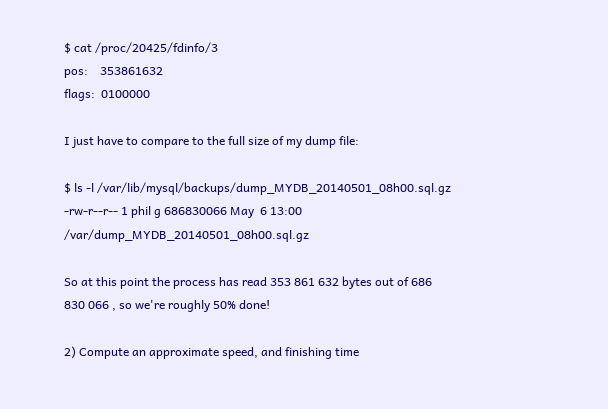$ cat /proc/20425/fdinfo/3
pos:    353861632
flags:  0100000

I just have to compare to the full size of my dump file:

$ ls -l /var/lib/mysql/backups/dump_MYDB_20140501_08h00.sql.gz
-rw-r--r-- 1 phil g 686830066 May  6 13:00 /var/dump_MYDB_20140501_08h00.sql.gz

So at this point the process has read 353 861 632 bytes out of 686 830 066 , so we're roughly 50% done!

2) Compute an approximate speed, and finishing time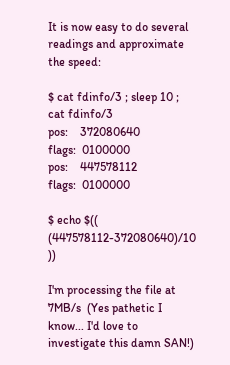It is now easy to do several readings and approximate the speed:

$ cat fdinfo/3 ; sleep 10 ; cat fdinfo/3
pos:    372080640
flags:  0100000
pos:    447578112
flags:  0100000

$ echo $(( (447578112-372080640)/10 ))

I'm processing the file at 7MB/s  (Yes pathetic I know... I'd love to investigate this damn SAN!)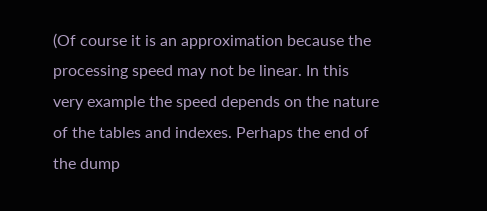(Of course it is an approximation because the processing speed may not be linear. In this very example the speed depends on the nature of the tables and indexes. Perhaps the end of the dump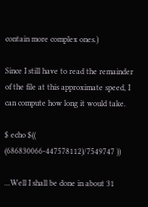contain more complex ones.)

Since I still have to read the remainder of the file at this approximate speed, I can compute how long it would take.

$ echo $(( (686830066-447578112)/7549747 ))

...Well I shall be done in about 31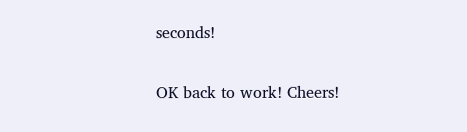seconds!

OK back to work! Cheers!